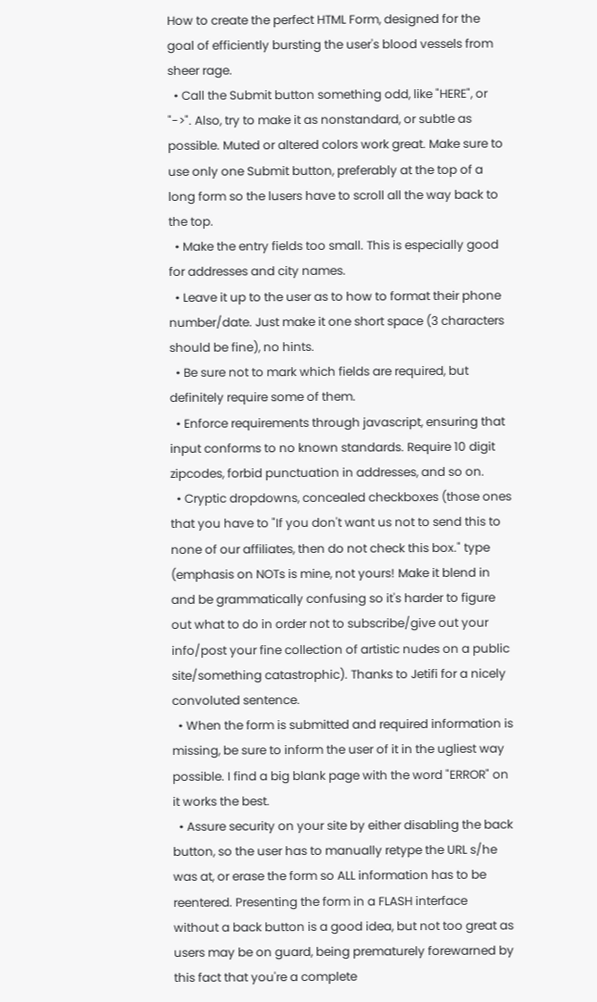How to create the perfect HTML Form, designed for the goal of efficiently bursting the user's blood vessels from sheer rage.
  • Call the Submit button something odd, like "HERE", or "->". Also, try to make it as nonstandard, or subtle as possible. Muted or altered colors work great. Make sure to use only one Submit button, preferably at the top of a long form so the lusers have to scroll all the way back to the top.
  • Make the entry fields too small. This is especially good for addresses and city names.
  • Leave it up to the user as to how to format their phone number/date. Just make it one short space (3 characters should be fine), no hints.
  • Be sure not to mark which fields are required, but definitely require some of them.
  • Enforce requirements through javascript, ensuring that input conforms to no known standards. Require 10 digit zipcodes, forbid punctuation in addresses, and so on.
  • Cryptic dropdowns, concealed checkboxes (those ones that you have to "If you don't want us not to send this to none of our affiliates, then do not check this box." type (emphasis on NOTs is mine, not yours! Make it blend in and be grammatically confusing so it's harder to figure out what to do in order not to subscribe/give out your info/post your fine collection of artistic nudes on a public site/something catastrophic). Thanks to Jetifi for a nicely convoluted sentence.
  • When the form is submitted and required information is missing, be sure to inform the user of it in the ugliest way possible. I find a big blank page with the word "ERROR" on it works the best.
  • Assure security on your site by either disabling the back button, so the user has to manually retype the URL s/he was at, or erase the form so ALL information has to be reentered. Presenting the form in a FLASH interface without a back button is a good idea, but not too great as users may be on guard, being prematurely forewarned by this fact that you're a complete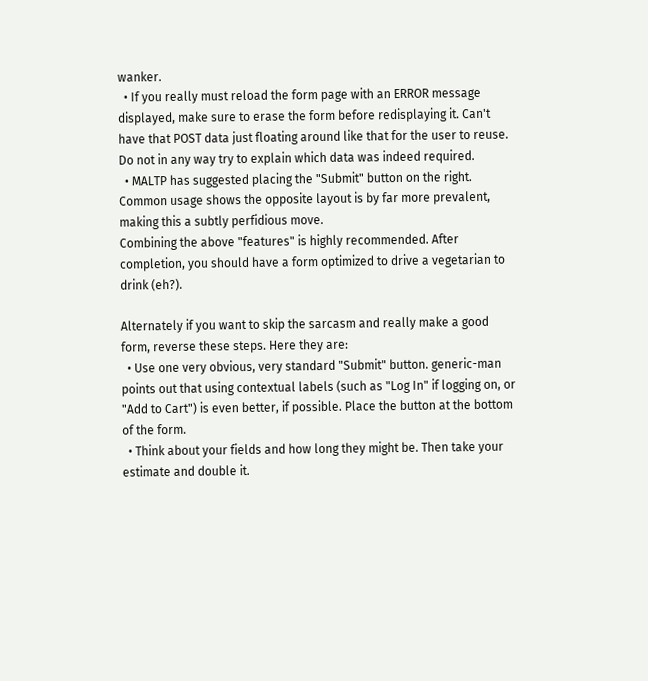wanker.
  • If you really must reload the form page with an ERROR message displayed, make sure to erase the form before redisplaying it. Can't have that POST data just floating around like that for the user to reuse. Do not in any way try to explain which data was indeed required.
  • MALTP has suggested placing the "Submit" button on the right. Common usage shows the opposite layout is by far more prevalent, making this a subtly perfidious move.
Combining the above "features" is highly recommended. After completion, you should have a form optimized to drive a vegetarian to drink (eh?).

Alternately if you want to skip the sarcasm and really make a good form, reverse these steps. Here they are:
  • Use one very obvious, very standard "Submit" button. generic-man points out that using contextual labels (such as "Log In" if logging on, or "Add to Cart") is even better, if possible. Place the button at the bottom of the form.
  • Think about your fields and how long they might be. Then take your estimate and double it.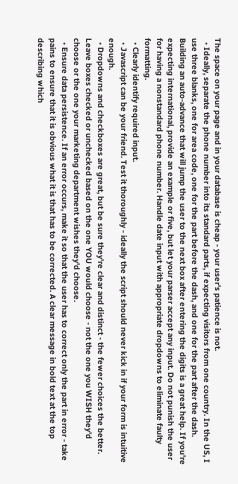The space on your page and in your database is cheap - your user's patience is not.
  • Ideally, separate the phone number into its standard parts, if expecting visitors from one country. In the US, I use three blanks, one for area code, one for the part before the dash, and one for the part after the dash. Building an auto-advance that will jump the user to the next box after entering the digits is a great help. If you're expecting international, provide an example or five, but let your parser accept any input. Do not punish the user for having a nonstandard phone number. Handle date input with appropriate dropdowns to eliminate faulty formatting.
  • Clearly identify required input.
  • Javascript can be your friend. Test it thoroughly - ideally the script should never kick in if your form is intuitive enough.
  • Dropdowns and checkboxes are great, but be sure they're clear and distinct - the fewer choices the better. Leave boxes checked or unchecked based on the one YOU would choose - not the one you WISH they'd choose or the one your marketing department wishes they'd choose.
  • Ensure data persistence. If an error occurs, make it so that the user has to correct only the part in error - take pains to ensure that it is obvious what it is that has to be corrected. A clear message in bold text at the top describing which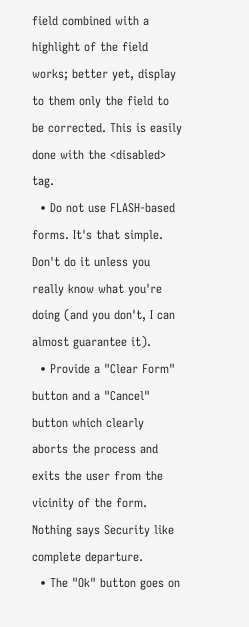field combined with a highlight of the field works; better yet, display to them only the field to be corrected. This is easily done with the <disabled> tag.
  • Do not use FLASH-based forms. It's that simple. Don't do it unless you really know what you're doing (and you don't, I can almost guarantee it).
  • Provide a "Clear Form" button and a "Cancel" button which clearly aborts the process and exits the user from the vicinity of the form. Nothing says Security like complete departure.
  • The "Ok" button goes on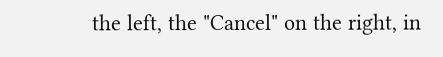the left, the "Cancel" on the right, in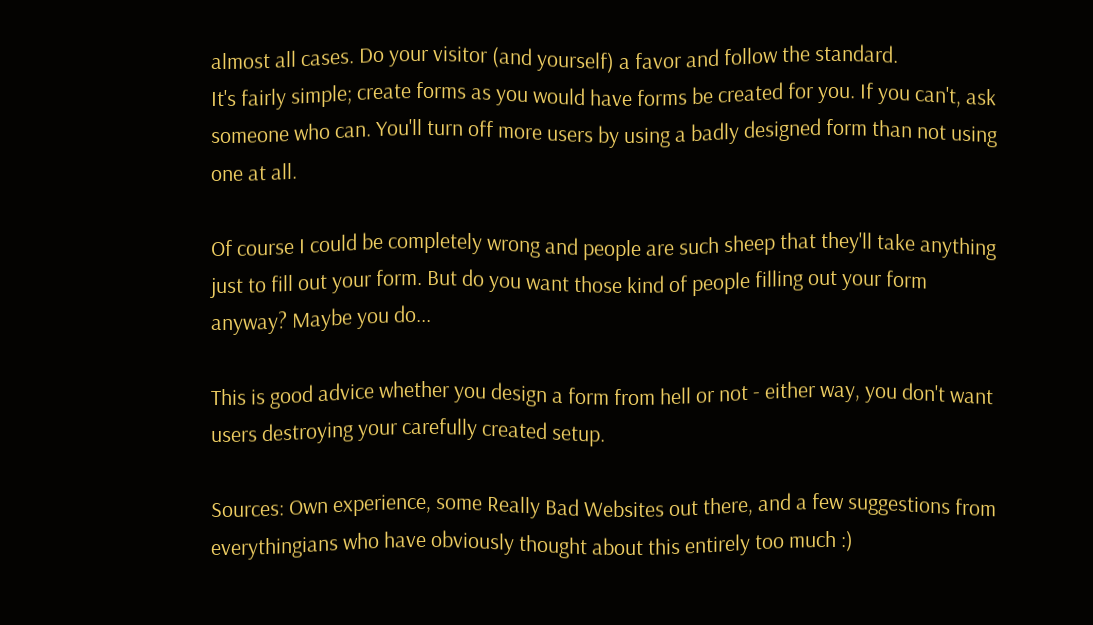almost all cases. Do your visitor (and yourself) a favor and follow the standard.
It's fairly simple; create forms as you would have forms be created for you. If you can't, ask someone who can. You'll turn off more users by using a badly designed form than not using one at all.

Of course I could be completely wrong and people are such sheep that they'll take anything just to fill out your form. But do you want those kind of people filling out your form anyway? Maybe you do...

This is good advice whether you design a form from hell or not - either way, you don't want users destroying your carefully created setup.

Sources: Own experience, some Really Bad Websites out there, and a few suggestions from everythingians who have obviously thought about this entirely too much :)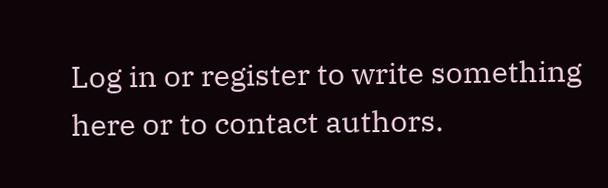Log in or register to write something here or to contact authors.